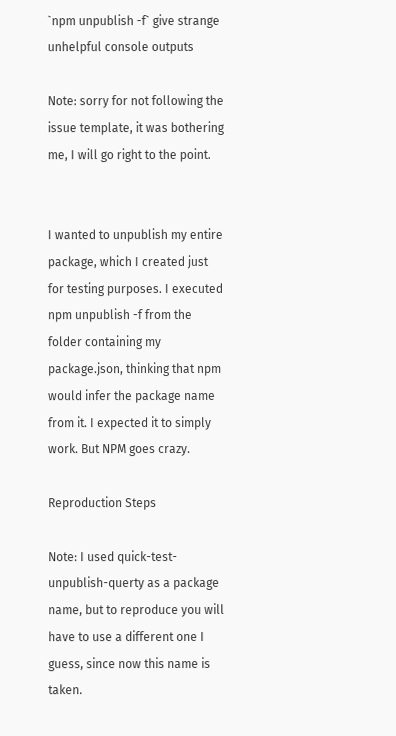`npm unpublish -f` give strange unhelpful console outputs

Note: sorry for not following the issue template, it was bothering me, I will go right to the point.


I wanted to unpublish my entire package, which I created just for testing purposes. I executed npm unpublish -f from the folder containing my package.json, thinking that npm would infer the package name from it. I expected it to simply work. But NPM goes crazy.

Reproduction Steps

Note: I used quick-test-unpublish-querty as a package name, but to reproduce you will have to use a different one I guess, since now this name is taken.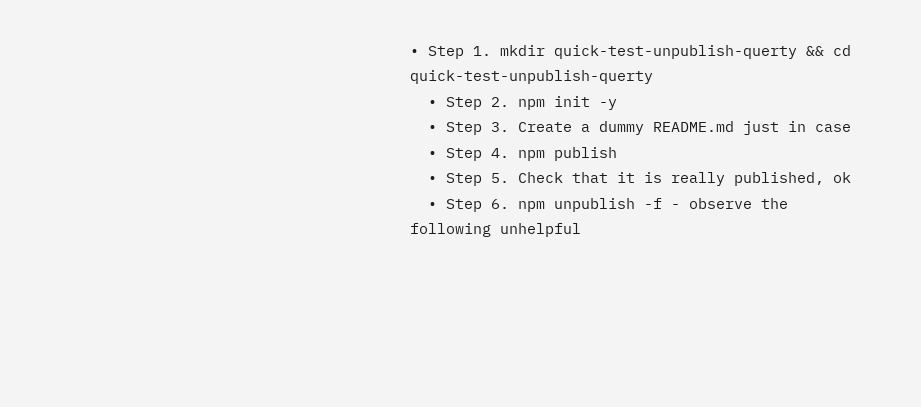• Step 1. mkdir quick-test-unpublish-querty && cd quick-test-unpublish-querty
  • Step 2. npm init -y
  • Step 3. Create a dummy README.md just in case
  • Step 4. npm publish
  • Step 5. Check that it is really published, ok
  • Step 6. npm unpublish -f - observe the following unhelpful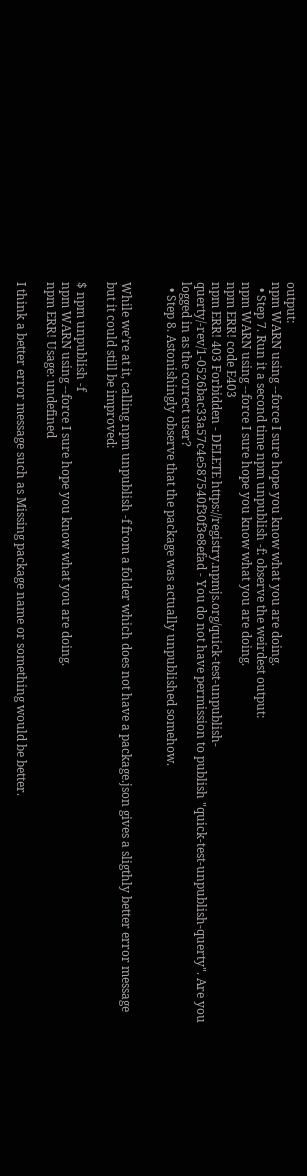output:
npm WARN using --force I sure hope you know what you are doing.
  • Step 7. Run it a second time npm unpublish -f: observe the weirdest output:
npm WARN using --force I sure hope you know what you are doing.
npm ERR! code E403
npm ERR! 403 Forbidden - DELETE https://registry.npmjs.org/quick-test-unpublish-querty/-rev/1-0526bac33a57c4e587540f30f3e8efad - You do not have permission to publish "quick-test-unpublish-querty". Are you logged in as the correct user?
  • Step 8. Astonishingly observe that the package was actually unpublished somehow.


While we’re at it, calling npm unpublish -f from a folder which does not have a package.json gives a sligthly better error message but it could still be improved:

$ npm unpublish -f
npm WARN using --force I sure hope you know what you are doing.
npm ERR! Usage: undefined

I think a better error message such as Missing package name or something would be better.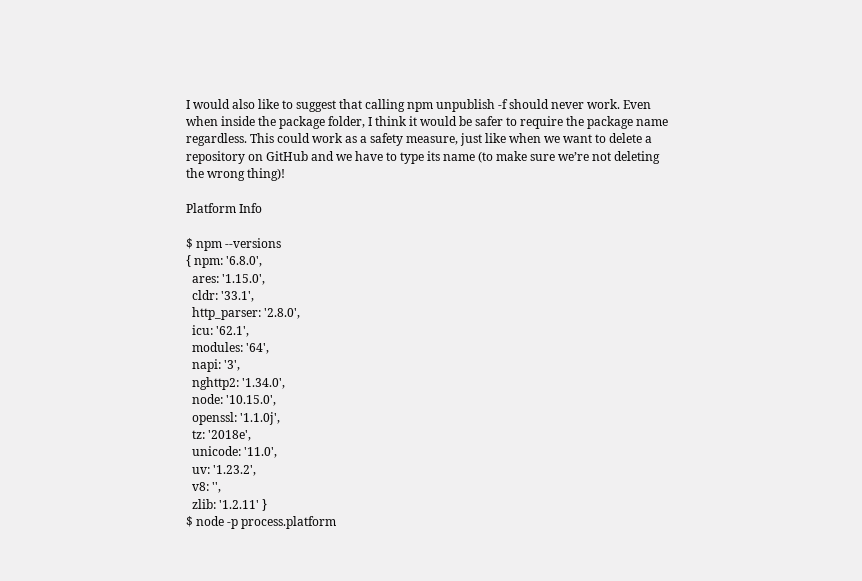I would also like to suggest that calling npm unpublish -f should never work. Even when inside the package folder, I think it would be safer to require the package name regardless. This could work as a safety measure, just like when we want to delete a repository on GitHub and we have to type its name (to make sure we’re not deleting the wrong thing)!

Platform Info

$ npm --versions
{ npm: '6.8.0',
  ares: '1.15.0',
  cldr: '33.1',
  http_parser: '2.8.0',
  icu: '62.1',
  modules: '64',
  napi: '3',
  nghttp2: '1.34.0',
  node: '10.15.0',
  openssl: '1.1.0j',
  tz: '2018e',
  unicode: '11.0',
  uv: '1.23.2',
  v8: '',
  zlib: '1.2.11' }
$ node -p process.platform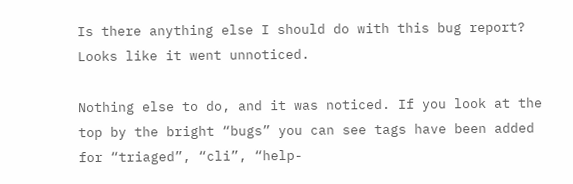Is there anything else I should do with this bug report? Looks like it went unnoticed.

Nothing else to do, and it was noticed. If you look at the top by the bright “bugs” you can see tags have been added for “triaged”, “cli”, “help-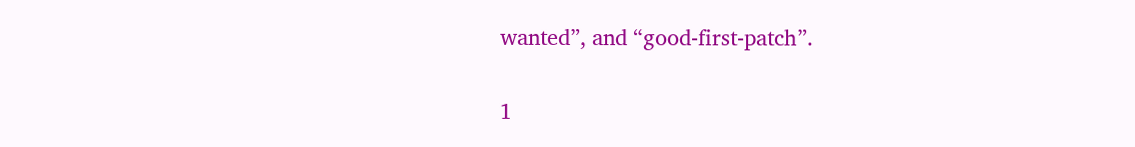wanted”, and “good-first-patch”.

1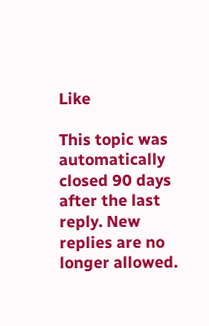Like

This topic was automatically closed 90 days after the last reply. New replies are no longer allowed.